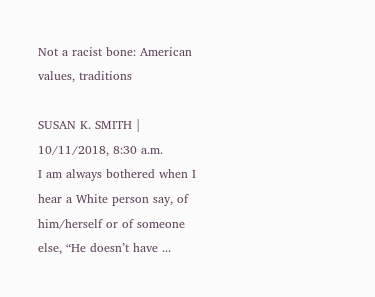Not a racist bone: American values, traditions

SUSAN K. SMITH | 10/11/2018, 8:30 a.m.
I am always bothered when I hear a White person say, of him/herself or of someone else, “He doesn’t have ...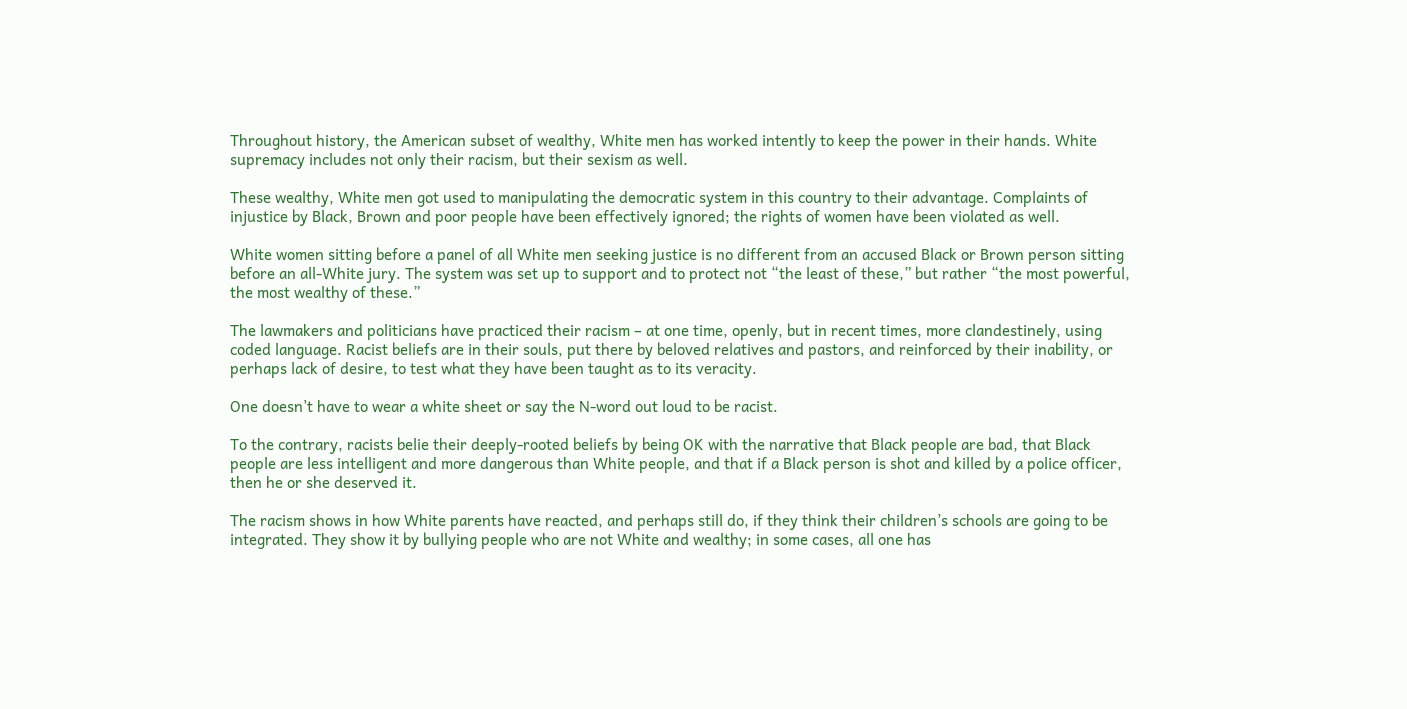Throughout history, the American subset of wealthy, White men has worked intently to keep the power in their hands. White supremacy includes not only their racism, but their sexism as well.

These wealthy, White men got used to manipulating the democratic system in this country to their advantage. Complaints of injustice by Black, Brown and poor people have been effectively ignored; the rights of women have been violated as well.

White women sitting before a panel of all White men seeking justice is no different from an accused Black or Brown person sitting before an all-White jury. The system was set up to support and to protect not “the least of these,” but rather “the most powerful, the most wealthy of these.”

The lawmakers and politicians have practiced their racism – at one time, openly, but in recent times, more clandestinely, using coded language. Racist beliefs are in their souls, put there by beloved relatives and pastors, and reinforced by their inability, or perhaps lack of desire, to test what they have been taught as to its veracity.

One doesn’t have to wear a white sheet or say the N-word out loud to be racist.

To the contrary, racists belie their deeply-rooted beliefs by being OK with the narrative that Black people are bad, that Black people are less intelligent and more dangerous than White people, and that if a Black person is shot and killed by a police officer, then he or she deserved it.

The racism shows in how White parents have reacted, and perhaps still do, if they think their children’s schools are going to be integrated. They show it by bullying people who are not White and wealthy; in some cases, all one has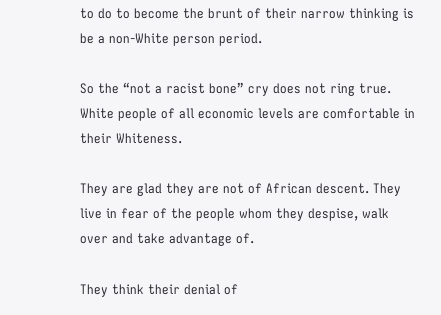to do to become the brunt of their narrow thinking is be a non-White person period.

So the “not a racist bone” cry does not ring true. White people of all economic levels are comfortable in their Whiteness.

They are glad they are not of African descent. They live in fear of the people whom they despise, walk over and take advantage of.

They think their denial of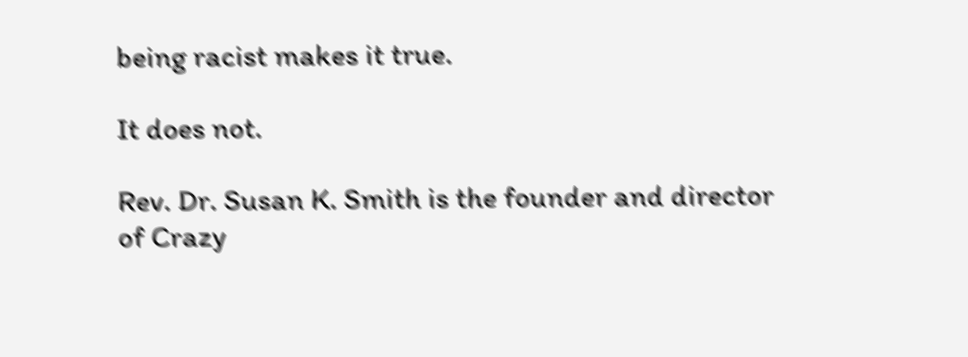being racist makes it true.

It does not.

Rev. Dr. Susan K. Smith is the founder and director of Crazy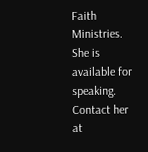Faith Ministries. She is available for speaking. Contact her at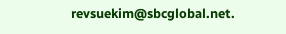revsuekim@sbcglobal.net.